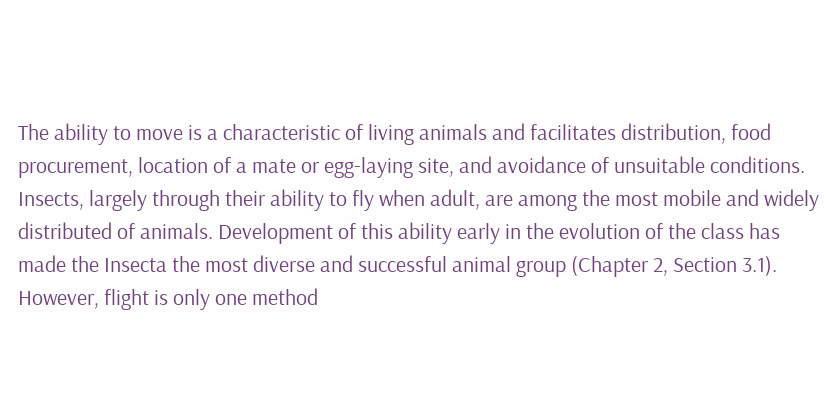The ability to move is a characteristic of living animals and facilitates distribution, food procurement, location of a mate or egg-laying site, and avoidance of unsuitable conditions. Insects, largely through their ability to fly when adult, are among the most mobile and widely distributed of animals. Development of this ability early in the evolution of the class has made the Insecta the most diverse and successful animal group (Chapter 2, Section 3.1). However, flight is only one method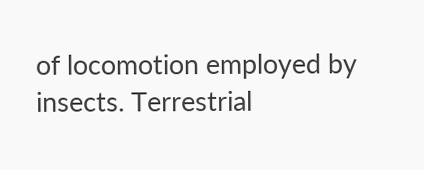of locomotion employed by insects. Terrestrial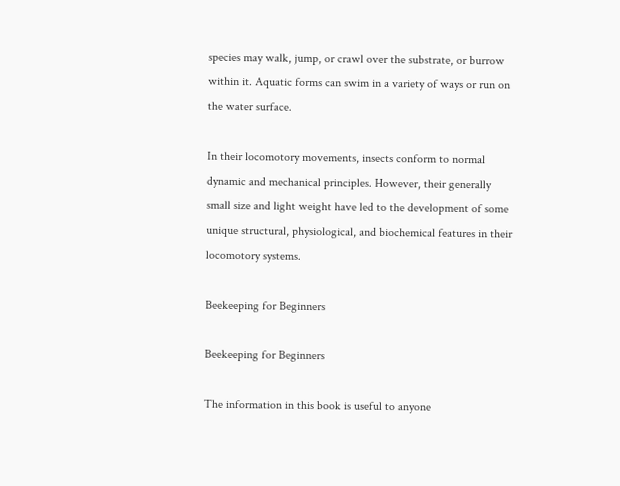species may walk, jump, or crawl over the substrate, or burrow within it. Aquatic forms can swim in a variety of ways or run on the water surface.

In their locomotory movements, insects conform to normal dynamic and mechanical principles. However, their generally small size and light weight have led to the development of some unique structural, physiological, and biochemical features in their locomotory systems.

Beekeeping for Beginners

Beekeeping for Beginners

The information in this book is useful to anyone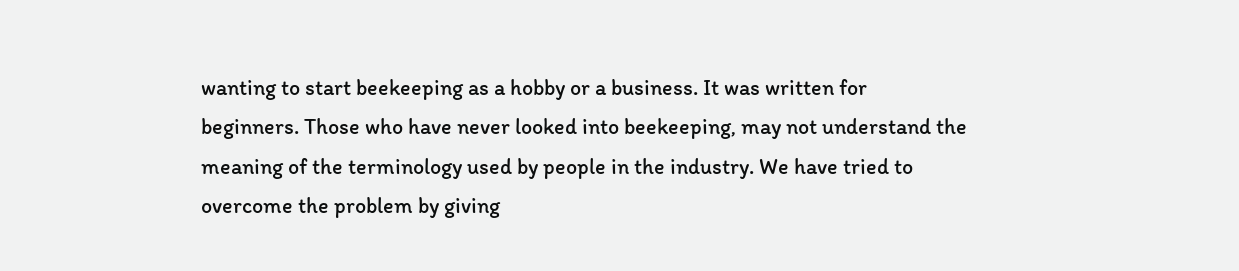wanting to start beekeeping as a hobby or a business. It was written for beginners. Those who have never looked into beekeeping, may not understand the meaning of the terminology used by people in the industry. We have tried to overcome the problem by giving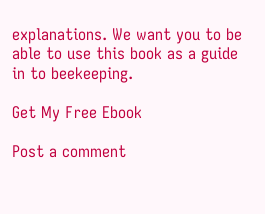explanations. We want you to be able to use this book as a guide in to beekeeping.

Get My Free Ebook

Post a comment